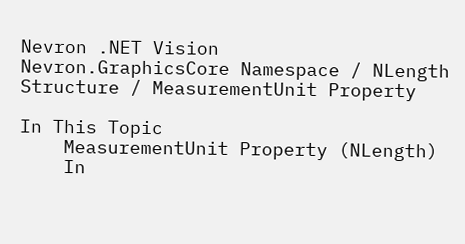Nevron .NET Vision
Nevron.GraphicsCore Namespace / NLength Structure / MeasurementUnit Property

In This Topic
    MeasurementUnit Property (NLength)
    In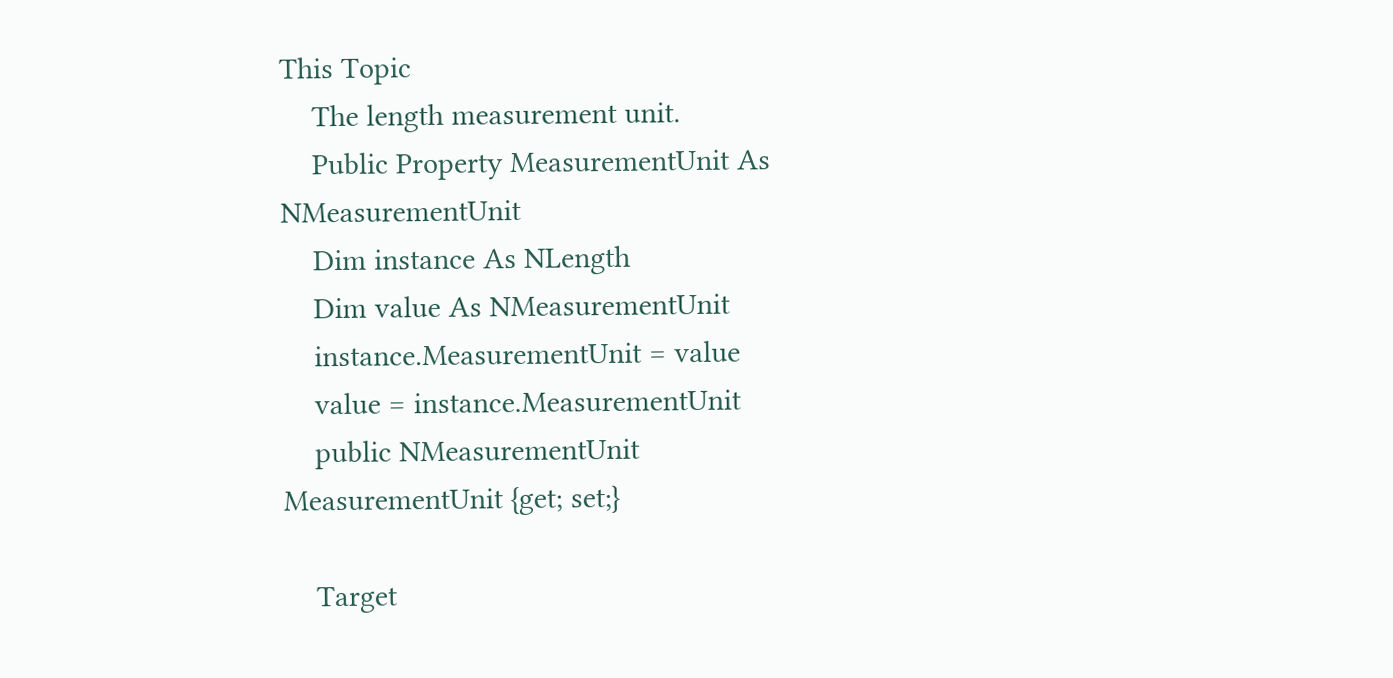This Topic
    The length measurement unit.
    Public Property MeasurementUnit As NMeasurementUnit
    Dim instance As NLength
    Dim value As NMeasurementUnit
    instance.MeasurementUnit = value
    value = instance.MeasurementUnit
    public NMeasurementUnit MeasurementUnit {get; set;}

    Target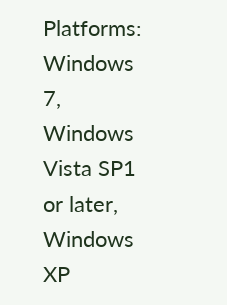Platforms: Windows 7, Windows Vista SP1 or later, Windows XP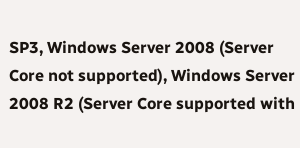SP3, Windows Server 2008 (Server Core not supported), Windows Server 2008 R2 (Server Core supported with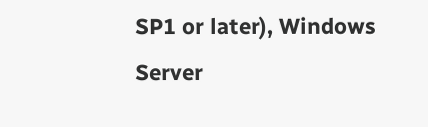SP1 or later), Windows Server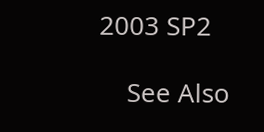2003 SP2

    See Also